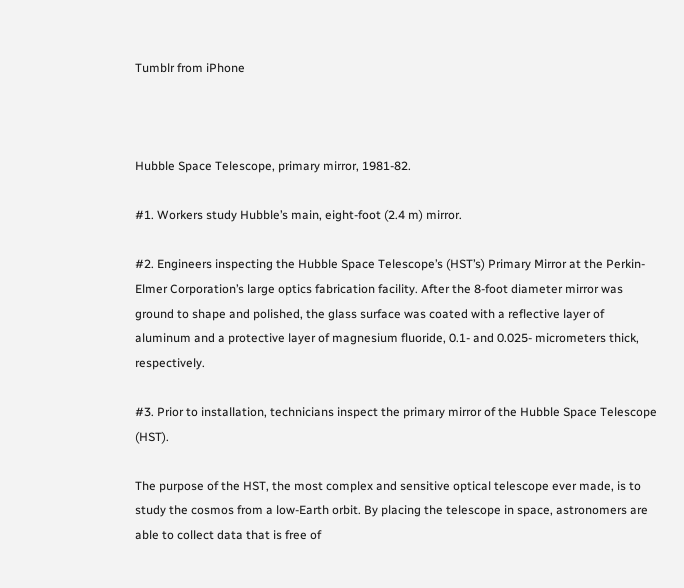Tumblr from iPhone



Hubble Space Telescope, primary mirror, 1981-82.

#1. Workers study Hubble’s main, eight-foot (2.4 m) mirror.

#2. Engineers inspecting the Hubble Space Telescope’s (HST’s) Primary Mirror at the Perkin-Elmer Corporation’s large optics fabrication facility. After the 8-foot diameter mirror was ground to shape and polished, the glass surface was coated with a reflective layer of aluminum and a protective layer of magnesium fluoride, 0.1- and 0.025- micrometers thick, respectively.

#3. Prior to installation, technicians inspect the primary mirror of the Hubble Space Telescope (HST).

The purpose of the HST, the most complex and sensitive optical telescope ever made, is to study the cosmos from a low-Earth orbit. By placing the telescope in space, astronomers are able to collect data that is free of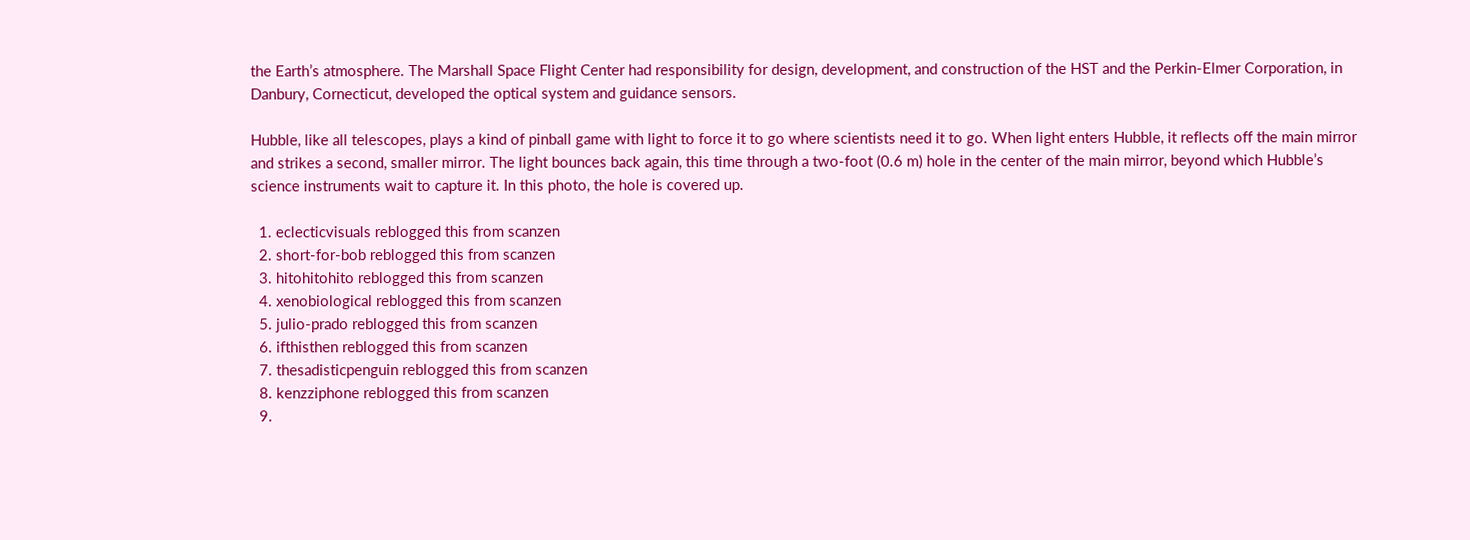the Earth’s atmosphere. The Marshall Space Flight Center had responsibility for design, development, and construction of the HST and the Perkin-Elmer Corporation, in Danbury, Cornecticut, developed the optical system and guidance sensors.

Hubble, like all telescopes, plays a kind of pinball game with light to force it to go where scientists need it to go. When light enters Hubble, it reflects off the main mirror and strikes a second, smaller mirror. The light bounces back again, this time through a two-foot (0.6 m) hole in the center of the main mirror, beyond which Hubble’s science instruments wait to capture it. In this photo, the hole is covered up.

  1. eclecticvisuals reblogged this from scanzen
  2. short-for-bob reblogged this from scanzen
  3. hitohitohito reblogged this from scanzen
  4. xenobiological reblogged this from scanzen
  5. julio-prado reblogged this from scanzen
  6. ifthisthen reblogged this from scanzen
  7. thesadisticpenguin reblogged this from scanzen
  8. kenzziphone reblogged this from scanzen
  9.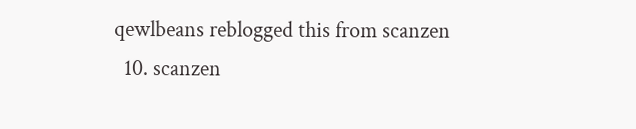qewlbeans reblogged this from scanzen
  10. scanzen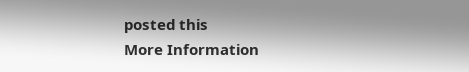posted this
More Information